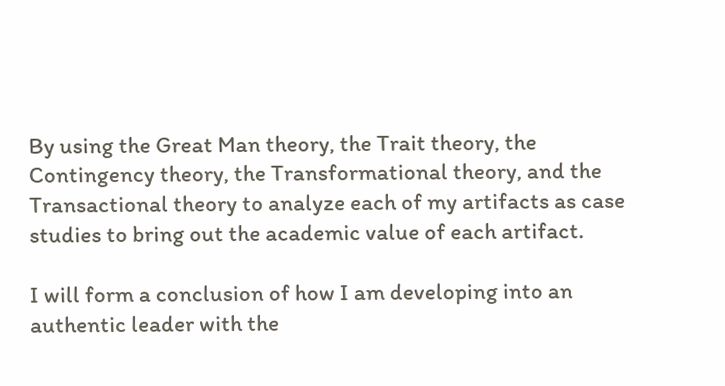By using the Great Man theory, the Trait theory, the Contingency theory, the Transformational theory, and the Transactional theory to analyze each of my artifacts as case studies to bring out the academic value of each artifact.

I will form a conclusion of how I am developing into an authentic leader with the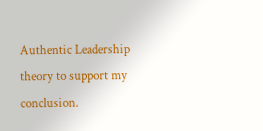Authentic Leadership theory to support my conclusion.